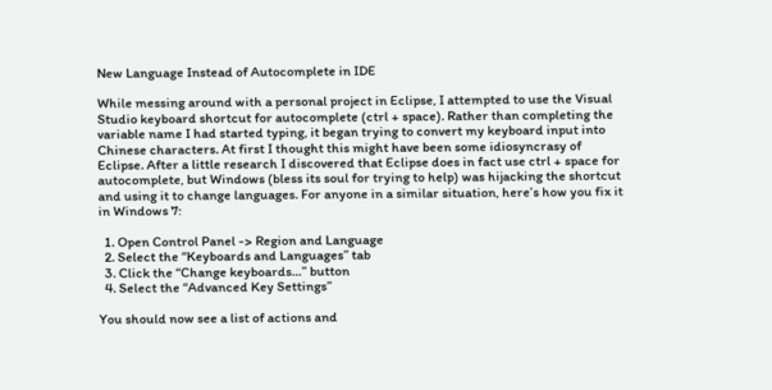New Language Instead of Autocomplete in IDE

While messing around with a personal project in Eclipse, I attempted to use the Visual Studio keyboard shortcut for autocomplete (ctrl + space). Rather than completing the variable name I had started typing, it began trying to convert my keyboard input into Chinese characters. At first I thought this might have been some idiosyncrasy of Eclipse. After a little research I discovered that Eclipse does in fact use ctrl + space for autocomplete, but Windows (bless its soul for trying to help) was hijacking the shortcut and using it to change languages. For anyone in a similar situation, here’s how you fix it in Windows 7:

  1. Open Control Panel -> Region and Language
  2. Select the “Keyboards and Languages” tab
  3. Click the “Change keyboards…” button
  4. Select the “Advanced Key Settings”

You should now see a list of actions and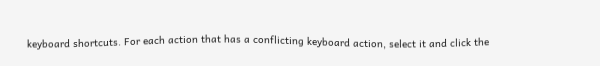keyboard shortcuts. For each action that has a conflicting keyboard action, select it and click the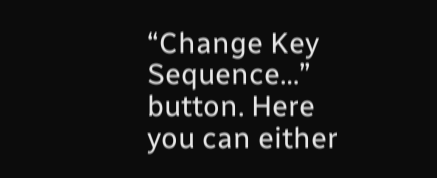“Change Key Sequence…” button. Here you can either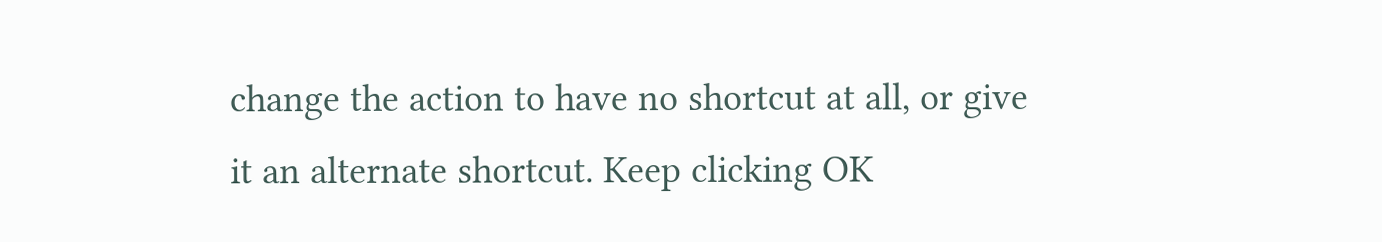change the action to have no shortcut at all, or give it an alternate shortcut. Keep clicking OK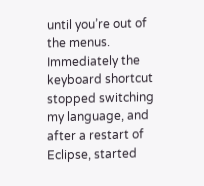until you’re out of the menus. Immediately the keyboard shortcut stopped switching my language, and after a restart of Eclipse, started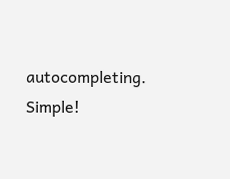autocompleting. Simple!